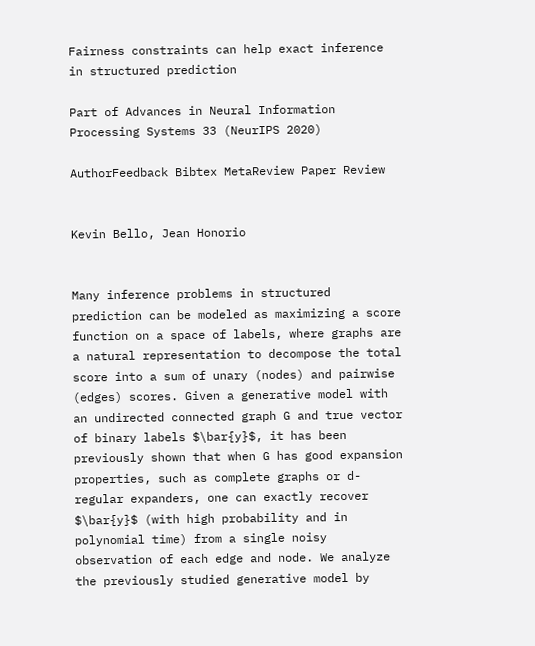Fairness constraints can help exact inference in structured prediction

Part of Advances in Neural Information Processing Systems 33 (NeurIPS 2020)

AuthorFeedback Bibtex MetaReview Paper Review


Kevin Bello, Jean Honorio


Many inference problems in structured prediction can be modeled as maximizing a score function on a space of labels, where graphs are a natural representation to decompose the total score into a sum of unary (nodes) and pairwise (edges) scores. Given a generative model with an undirected connected graph G and true vector of binary labels $\bar{y}$, it has been previously shown that when G has good expansion properties, such as complete graphs or d-regular expanders, one can exactly recover $\bar{y}$ (with high probability and in polynomial time) from a single noisy observation of each edge and node. We analyze the previously studied generative model by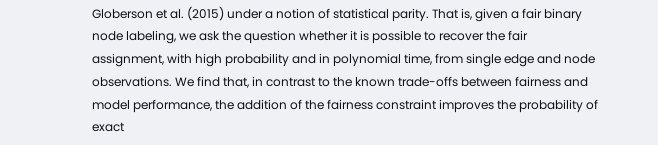Globerson et al. (2015) under a notion of statistical parity. That is, given a fair binary node labeling, we ask the question whether it is possible to recover the fair assignment, with high probability and in polynomial time, from single edge and node observations. We find that, in contrast to the known trade-offs between fairness and model performance, the addition of the fairness constraint improves the probability of exact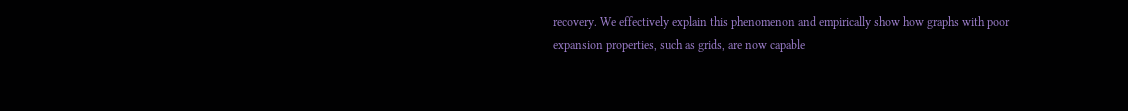recovery. We effectively explain this phenomenon and empirically show how graphs with poor expansion properties, such as grids, are now capable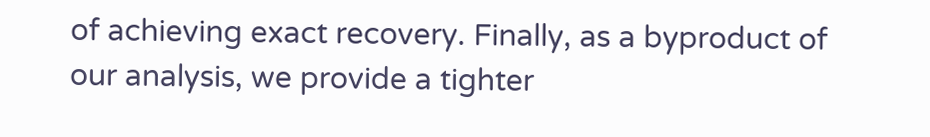of achieving exact recovery. Finally, as a byproduct of our analysis, we provide a tighter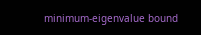minimum-eigenvalue bound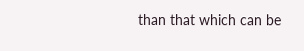than that which can be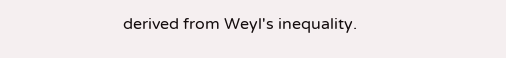derived from Weyl's inequality.